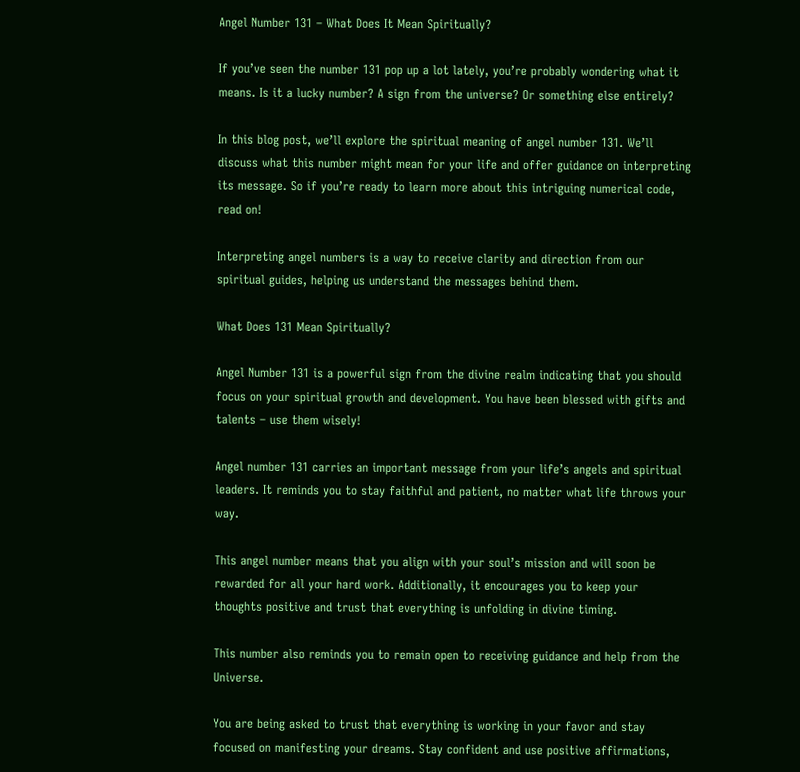Angel Number 131 – What Does It Mean Spiritually?

If you’ve seen the number 131 pop up a lot lately, you’re probably wondering what it means. Is it a lucky number? A sign from the universe? Or something else entirely?

In this blog post, we’ll explore the spiritual meaning of angel number 131. We’ll discuss what this number might mean for your life and offer guidance on interpreting its message. So if you’re ready to learn more about this intriguing numerical code, read on!

Interpreting angel numbers is a way to receive clarity and direction from our spiritual guides, helping us understand the messages behind them.

What Does 131 Mean Spiritually?

Angel Number 131 is a powerful sign from the divine realm indicating that you should focus on your spiritual growth and development. You have been blessed with gifts and talents – use them wisely!

Angel number 131 carries an important message from your life’s angels and spiritual leaders. It reminds you to stay faithful and patient, no matter what life throws your way.

This angel number means that you align with your soul’s mission and will soon be rewarded for all your hard work. Additionally, it encourages you to keep your thoughts positive and trust that everything is unfolding in divine timing.

This number also reminds you to remain open to receiving guidance and help from the Universe.

You are being asked to trust that everything is working in your favor and stay focused on manifesting your dreams. Stay confident and use positive affirmations,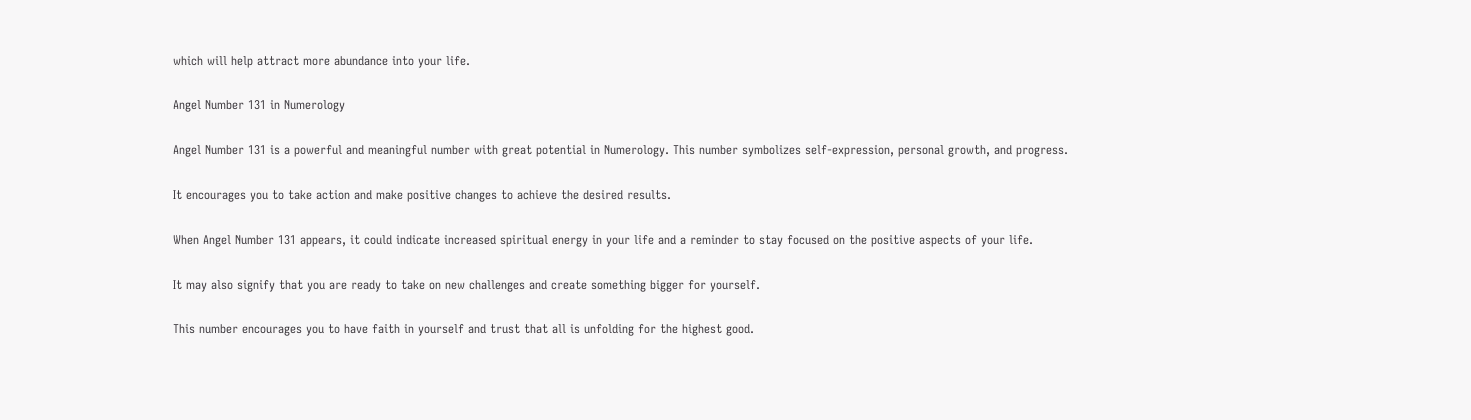which will help attract more abundance into your life.

Angel Number 131 in Numerology

Angel Number 131 is a powerful and meaningful number with great potential in Numerology. This number symbolizes self-expression, personal growth, and progress.

It encourages you to take action and make positive changes to achieve the desired results.

When Angel Number 131 appears, it could indicate increased spiritual energy in your life and a reminder to stay focused on the positive aspects of your life.

It may also signify that you are ready to take on new challenges and create something bigger for yourself.

This number encourages you to have faith in yourself and trust that all is unfolding for the highest good.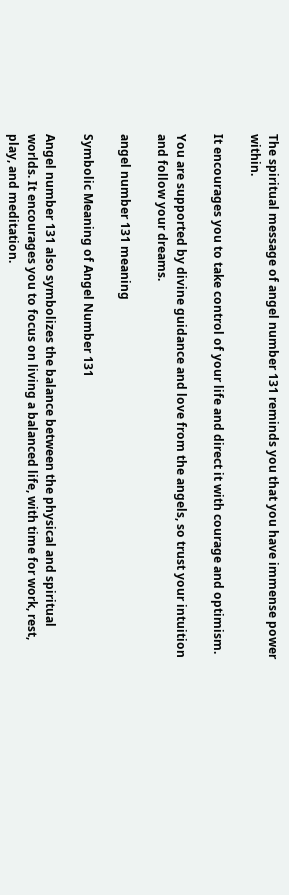The spiritual message of angel number 131 reminds you that you have immense power within.

It encourages you to take control of your life and direct it with courage and optimism.

You are supported by divine guidance and love from the angels, so trust your intuition and follow your dreams.

angel number 131 meaning

Symbolic Meaning of Angel Number 131

Angel number 131 also symbolizes the balance between the physical and spiritual worlds. It encourages you to focus on living a balanced life, with time for work, rest, play, and meditation.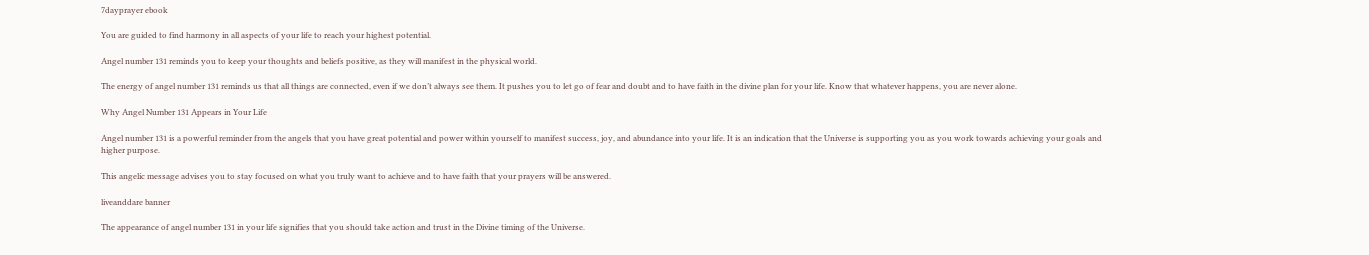7dayprayer ebook

You are guided to find harmony in all aspects of your life to reach your highest potential.

Angel number 131 reminds you to keep your thoughts and beliefs positive, as they will manifest in the physical world.

The energy of angel number 131 reminds us that all things are connected, even if we don’t always see them. It pushes you to let go of fear and doubt and to have faith in the divine plan for your life. Know that whatever happens, you are never alone.

Why Angel Number 131 Appears in Your Life

Angel number 131 is a powerful reminder from the angels that you have great potential and power within yourself to manifest success, joy, and abundance into your life. It is an indication that the Universe is supporting you as you work towards achieving your goals and higher purpose.

This angelic message advises you to stay focused on what you truly want to achieve and to have faith that your prayers will be answered.

liveanddare banner

The appearance of angel number 131 in your life signifies that you should take action and trust in the Divine timing of the Universe.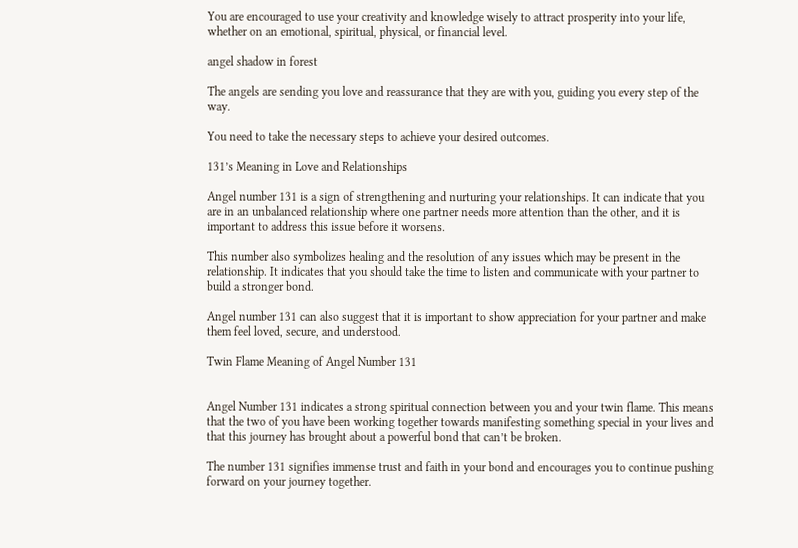You are encouraged to use your creativity and knowledge wisely to attract prosperity into your life, whether on an emotional, spiritual, physical, or financial level.

angel shadow in forest

The angels are sending you love and reassurance that they are with you, guiding you every step of the way.

You need to take the necessary steps to achieve your desired outcomes.

131’s Meaning in Love and Relationships

Angel number 131 is a sign of strengthening and nurturing your relationships. It can indicate that you are in an unbalanced relationship where one partner needs more attention than the other, and it is important to address this issue before it worsens.

This number also symbolizes healing and the resolution of any issues which may be present in the relationship. It indicates that you should take the time to listen and communicate with your partner to build a stronger bond.

Angel number 131 can also suggest that it is important to show appreciation for your partner and make them feel loved, secure, and understood.

Twin Flame Meaning of Angel Number 131


Angel Number 131 indicates a strong spiritual connection between you and your twin flame. This means that the two of you have been working together towards manifesting something special in your lives and that this journey has brought about a powerful bond that can’t be broken.

The number 131 signifies immense trust and faith in your bond and encourages you to continue pushing forward on your journey together.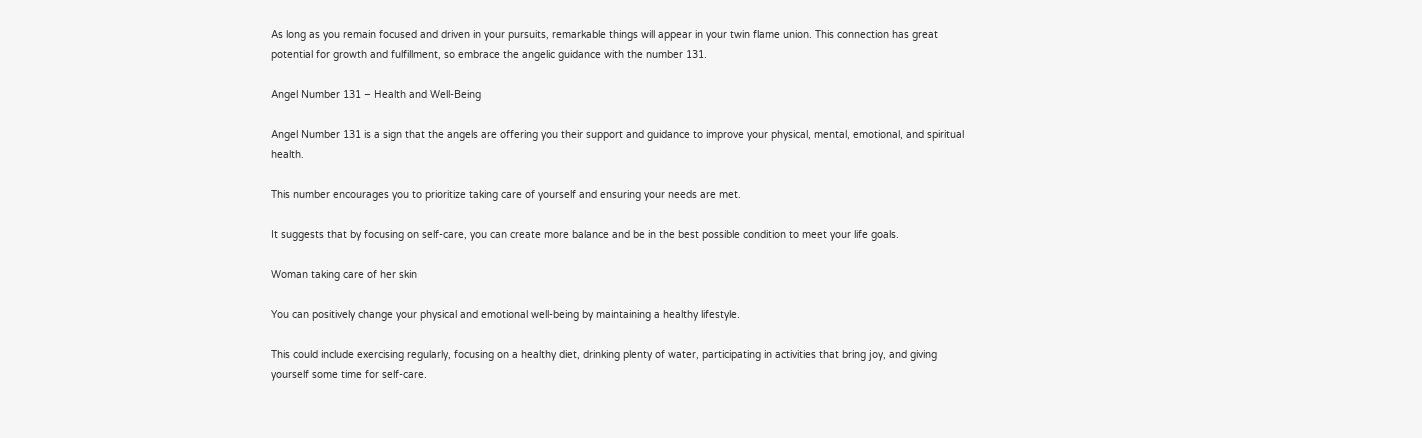As long as you remain focused and driven in your pursuits, remarkable things will appear in your twin flame union. This connection has great potential for growth and fulfillment, so embrace the angelic guidance with the number 131.

Angel Number 131 – Health and Well-Being

Angel Number 131 is a sign that the angels are offering you their support and guidance to improve your physical, mental, emotional, and spiritual health.

This number encourages you to prioritize taking care of yourself and ensuring your needs are met.

It suggests that by focusing on self-care, you can create more balance and be in the best possible condition to meet your life goals.

Woman taking care of her skin

You can positively change your physical and emotional well-being by maintaining a healthy lifestyle.

This could include exercising regularly, focusing on a healthy diet, drinking plenty of water, participating in activities that bring joy, and giving yourself some time for self-care.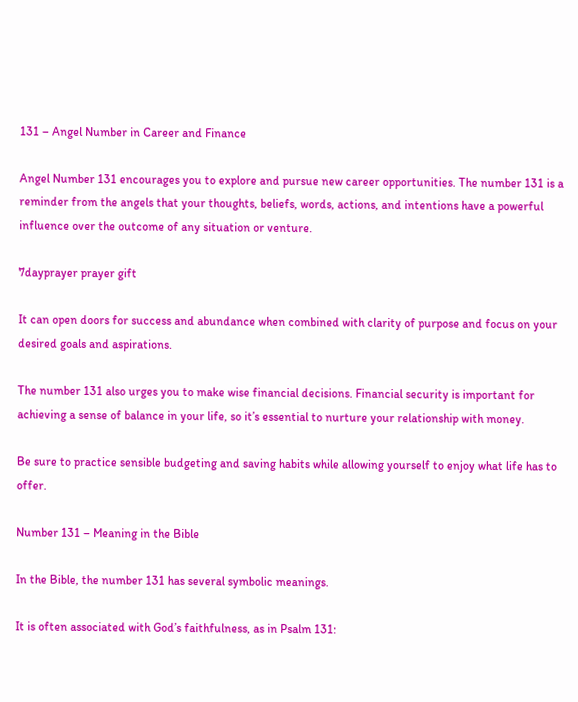131 – Angel Number in Career and Finance

Angel Number 131 encourages you to explore and pursue new career opportunities. The number 131 is a reminder from the angels that your thoughts, beliefs, words, actions, and intentions have a powerful influence over the outcome of any situation or venture.

7dayprayer prayer gift

It can open doors for success and abundance when combined with clarity of purpose and focus on your desired goals and aspirations.

The number 131 also urges you to make wise financial decisions. Financial security is important for achieving a sense of balance in your life, so it’s essential to nurture your relationship with money.

Be sure to practice sensible budgeting and saving habits while allowing yourself to enjoy what life has to offer.

Number 131 – Meaning in the Bible

In the Bible, the number 131 has several symbolic meanings.

It is often associated with God’s faithfulness, as in Psalm 131: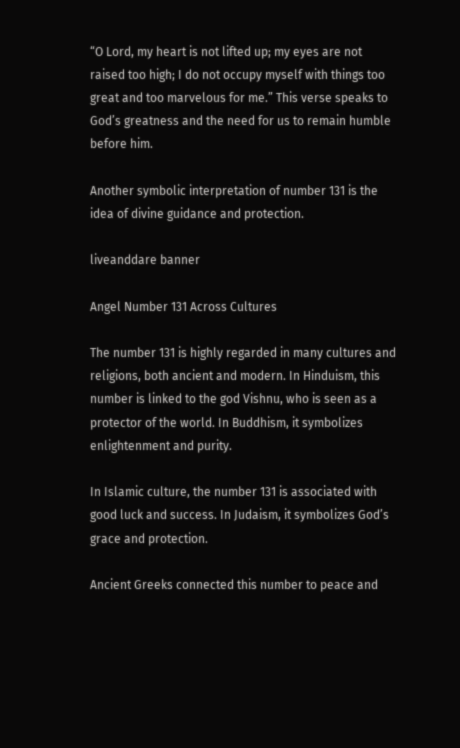“O Lord, my heart is not lifted up; my eyes are not raised too high; I do not occupy myself with things too great and too marvelous for me.” This verse speaks to God’s greatness and the need for us to remain humble before him.

Another symbolic interpretation of number 131 is the idea of divine guidance and protection.

liveanddare banner

Angel Number 131 Across Cultures

The number 131 is highly regarded in many cultures and religions, both ancient and modern. In Hinduism, this number is linked to the god Vishnu, who is seen as a protector of the world. In Buddhism, it symbolizes enlightenment and purity.

In Islamic culture, the number 131 is associated with good luck and success. In Judaism, it symbolizes God’s grace and protection.

Ancient Greeks connected this number to peace and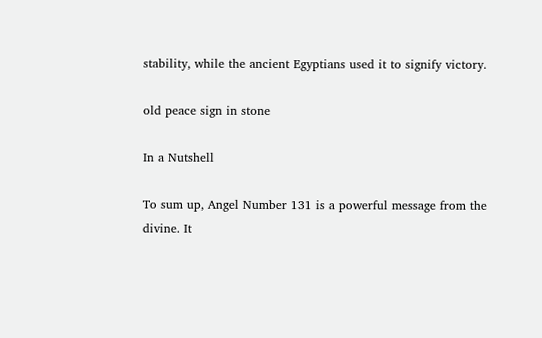stability, while the ancient Egyptians used it to signify victory.

old peace sign in stone

In a Nutshell

To sum up, Angel Number 131 is a powerful message from the divine. It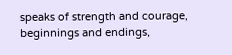speaks of strength and courage, beginnings and endings,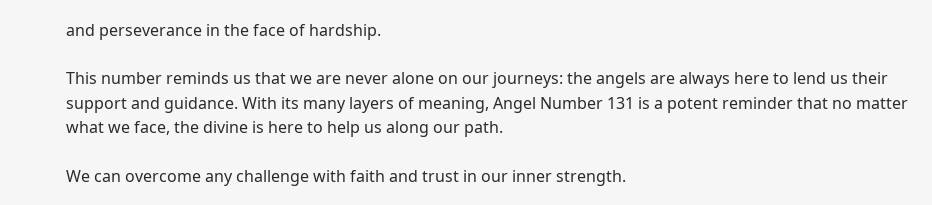and perseverance in the face of hardship.

This number reminds us that we are never alone on our journeys: the angels are always here to lend us their support and guidance. With its many layers of meaning, Angel Number 131 is a potent reminder that no matter what we face, the divine is here to help us along our path.

We can overcome any challenge with faith and trust in our inner strength.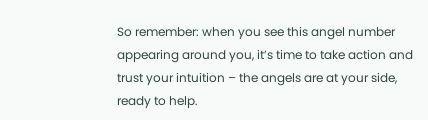So remember: when you see this angel number appearing around you, it’s time to take action and trust your intuition – the angels are at your side, ready to help.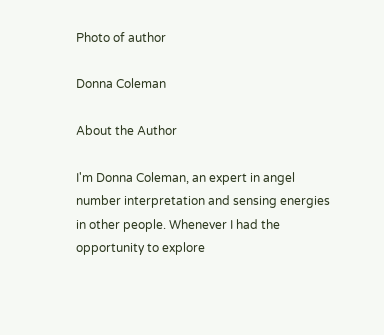Photo of author

Donna Coleman

About the Author

I'm Donna Coleman, an expert in angel number interpretation and sensing energies in other people. Whenever I had the opportunity to explore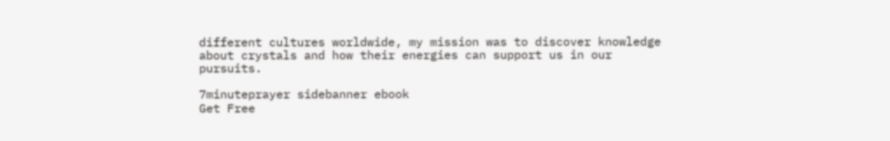different cultures worldwide, my mission was to discover knowledge about crystals and how their energies can support us in our pursuits.

7minuteprayer sidebanner ebook
Get Free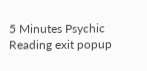5 Minutes Psychic Reading exit popup